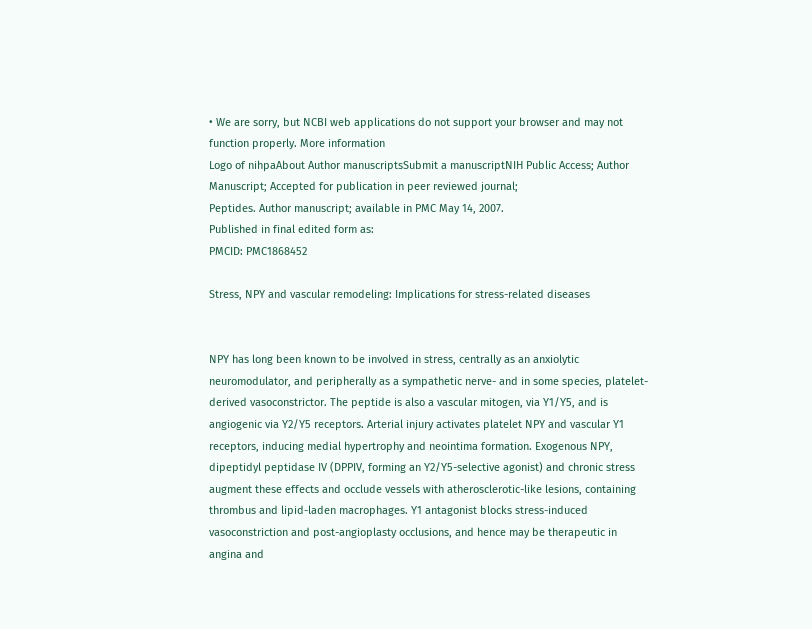• We are sorry, but NCBI web applications do not support your browser and may not function properly. More information
Logo of nihpaAbout Author manuscriptsSubmit a manuscriptNIH Public Access; Author Manuscript; Accepted for publication in peer reviewed journal;
Peptides. Author manuscript; available in PMC May 14, 2007.
Published in final edited form as:
PMCID: PMC1868452

Stress, NPY and vascular remodeling: Implications for stress-related diseases


NPY has long been known to be involved in stress, centrally as an anxiolytic neuromodulator, and peripherally as a sympathetic nerve- and in some species, platelet-derived vasoconstrictor. The peptide is also a vascular mitogen, via Y1/Y5, and is angiogenic via Y2/Y5 receptors. Arterial injury activates platelet NPY and vascular Y1 receptors, inducing medial hypertrophy and neointima formation. Exogenous NPY, dipeptidyl peptidase IV (DPPIV, forming an Y2/Y5-selective agonist) and chronic stress augment these effects and occlude vessels with atherosclerotic-like lesions, containing thrombus and lipid-laden macrophages. Y1 antagonist blocks stress-induced vasoconstriction and post-angioplasty occlusions, and hence may be therapeutic in angina and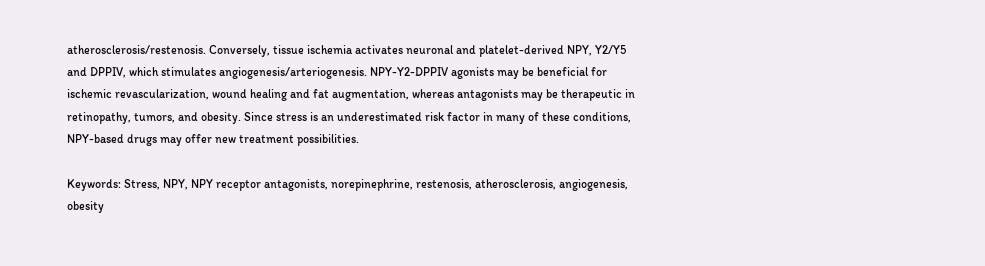atherosclerosis/restenosis. Conversely, tissue ischemia activates neuronal and platelet-derived NPY, Y2/Y5 and DPPIV, which stimulates angiogenesis/arteriogenesis. NPY-Y2-DPPIV agonists may be beneficial for ischemic revascularization, wound healing and fat augmentation, whereas antagonists may be therapeutic in retinopathy, tumors, and obesity. Since stress is an underestimated risk factor in many of these conditions, NPY-based drugs may offer new treatment possibilities.

Keywords: Stress, NPY, NPY receptor antagonists, norepinephrine, restenosis, atherosclerosis, angiogenesis, obesity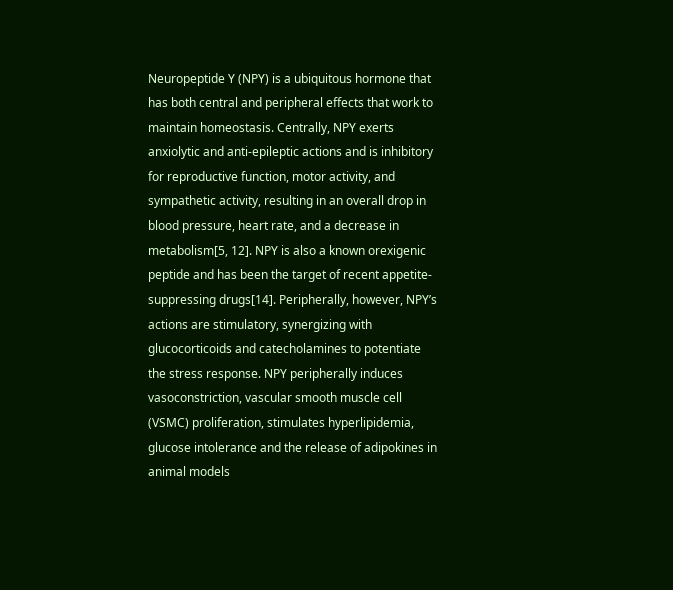Neuropeptide Y (NPY) is a ubiquitous hormone that has both central and peripheral effects that work to maintain homeostasis. Centrally, NPY exerts anxiolytic and anti-epileptic actions and is inhibitory for reproductive function, motor activity, and sympathetic activity, resulting in an overall drop in blood pressure, heart rate, and a decrease in metabolism[5, 12]. NPY is also a known orexigenic peptide and has been the target of recent appetite-suppressing drugs[14]. Peripherally, however, NPY’s actions are stimulatory, synergizing with glucocorticoids and catecholamines to potentiate the stress response. NPY peripherally induces vasoconstriction, vascular smooth muscle cell (VSMC) proliferation, stimulates hyperlipidemia, glucose intolerance and the release of adipokines in animal models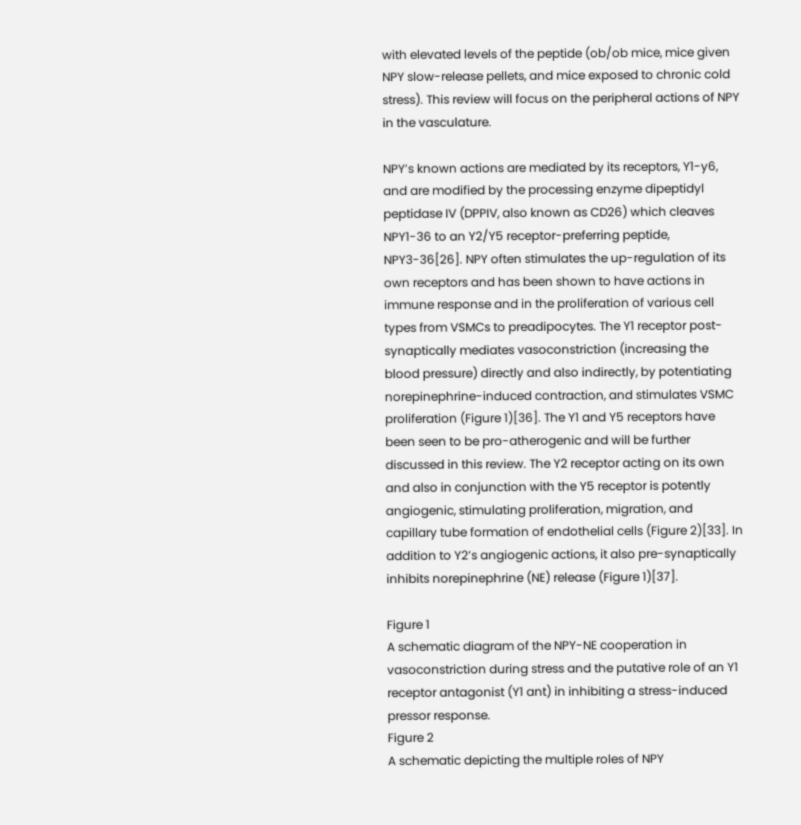with elevated levels of the peptide (ob/ob mice, mice given NPY slow-release pellets, and mice exposed to chronic cold stress). This review will focus on the peripheral actions of NPY in the vasculature.

NPY’s known actions are mediated by its receptors, Y1-y6, and are modified by the processing enzyme dipeptidyl peptidase IV (DPPIV, also known as CD26) which cleaves NPY1-36 to an Y2/Y5 receptor-preferring peptide, NPY3-36[26]. NPY often stimulates the up-regulation of its own receptors and has been shown to have actions in immune response and in the proliferation of various cell types from VSMCs to preadipocytes. The Y1 receptor post-synaptically mediates vasoconstriction (increasing the blood pressure) directly and also indirectly, by potentiating norepinephrine-induced contraction, and stimulates VSMC proliferation (Figure 1)[36]. The Y1 and Y5 receptors have been seen to be pro-atherogenic and will be further discussed in this review. The Y2 receptor acting on its own and also in conjunction with the Y5 receptor is potently angiogenic, stimulating proliferation, migration, and capillary tube formation of endothelial cells (Figure 2)[33]. In addition to Y2’s angiogenic actions, it also pre-synaptically inhibits norepinephrine (NE) release (Figure 1)[37].

Figure 1
A schematic diagram of the NPY-NE cooperation in vasoconstriction during stress and the putative role of an Y1 receptor antagonist (Y1 ant) in inhibiting a stress-induced pressor response.
Figure 2
A schematic depicting the multiple roles of NPY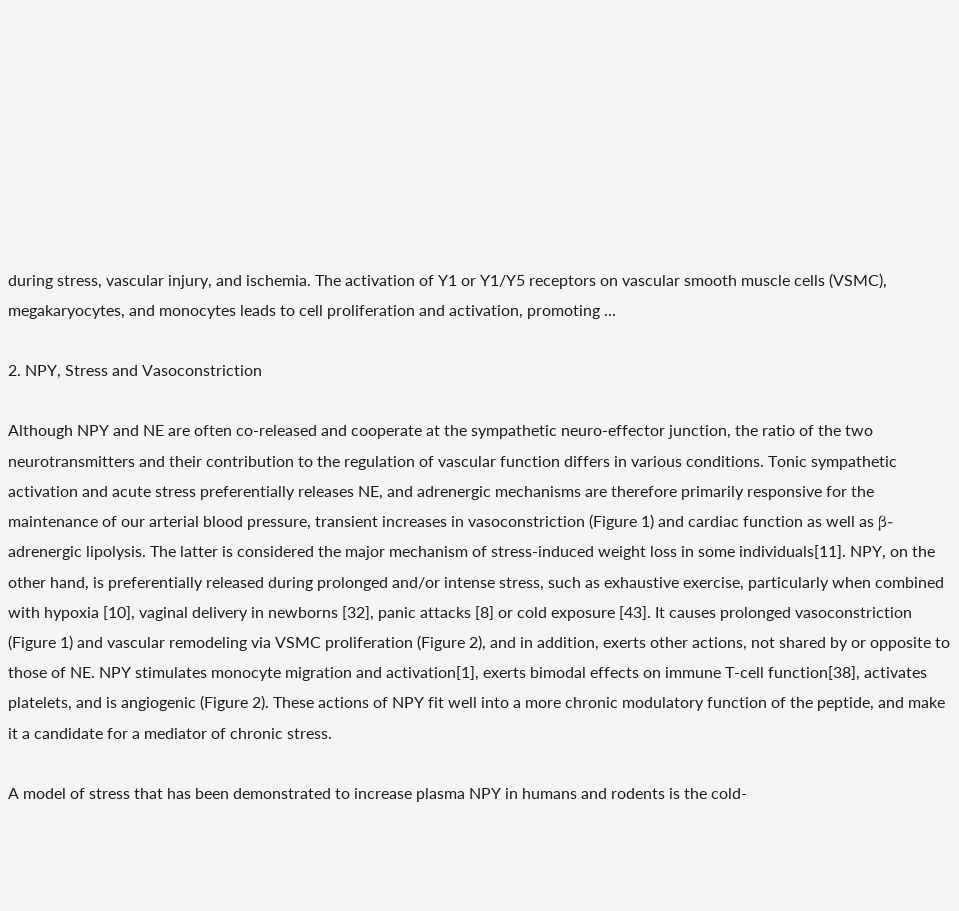during stress, vascular injury, and ischemia. The activation of Y1 or Y1/Y5 receptors on vascular smooth muscle cells (VSMC), megakaryocytes, and monocytes leads to cell proliferation and activation, promoting ...

2. NPY, Stress and Vasoconstriction

Although NPY and NE are often co-released and cooperate at the sympathetic neuro-effector junction, the ratio of the two neurotransmitters and their contribution to the regulation of vascular function differs in various conditions. Tonic sympathetic activation and acute stress preferentially releases NE, and adrenergic mechanisms are therefore primarily responsive for the maintenance of our arterial blood pressure, transient increases in vasoconstriction (Figure 1) and cardiac function as well as β-adrenergic lipolysis. The latter is considered the major mechanism of stress-induced weight loss in some individuals[11]. NPY, on the other hand, is preferentially released during prolonged and/or intense stress, such as exhaustive exercise, particularly when combined with hypoxia [10], vaginal delivery in newborns [32], panic attacks [8] or cold exposure [43]. It causes prolonged vasoconstriction (Figure 1) and vascular remodeling via VSMC proliferation (Figure 2), and in addition, exerts other actions, not shared by or opposite to those of NE. NPY stimulates monocyte migration and activation[1], exerts bimodal effects on immune T-cell function[38], activates platelets, and is angiogenic (Figure 2). These actions of NPY fit well into a more chronic modulatory function of the peptide, and make it a candidate for a mediator of chronic stress.

A model of stress that has been demonstrated to increase plasma NPY in humans and rodents is the cold-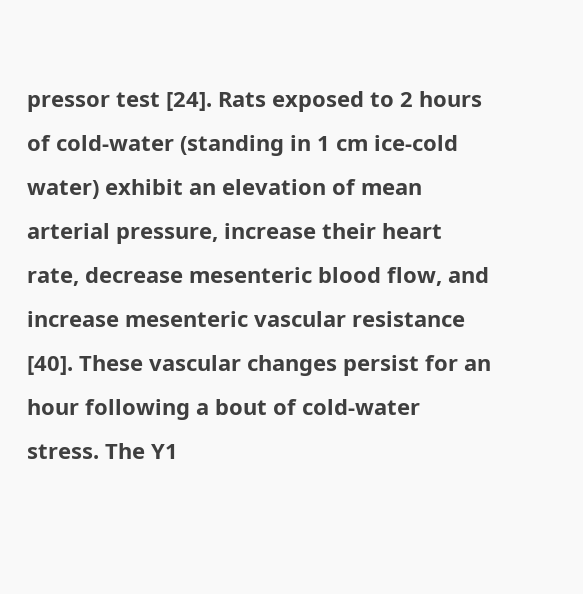pressor test [24]. Rats exposed to 2 hours of cold-water (standing in 1 cm ice-cold water) exhibit an elevation of mean arterial pressure, increase their heart rate, decrease mesenteric blood flow, and increase mesenteric vascular resistance [40]. These vascular changes persist for an hour following a bout of cold-water stress. The Y1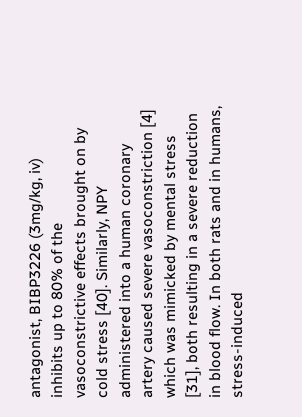antagonist, BIBP3226 (3mg/kg, iv) inhibits up to 80% of the vasoconstrictive effects brought on by cold stress [40]. Similarly, NPY administered into a human coronary artery caused severe vasoconstriction [4] which was mimicked by mental stress [31], both resulting in a severe reduction in blood flow. In both rats and in humans, stress-induced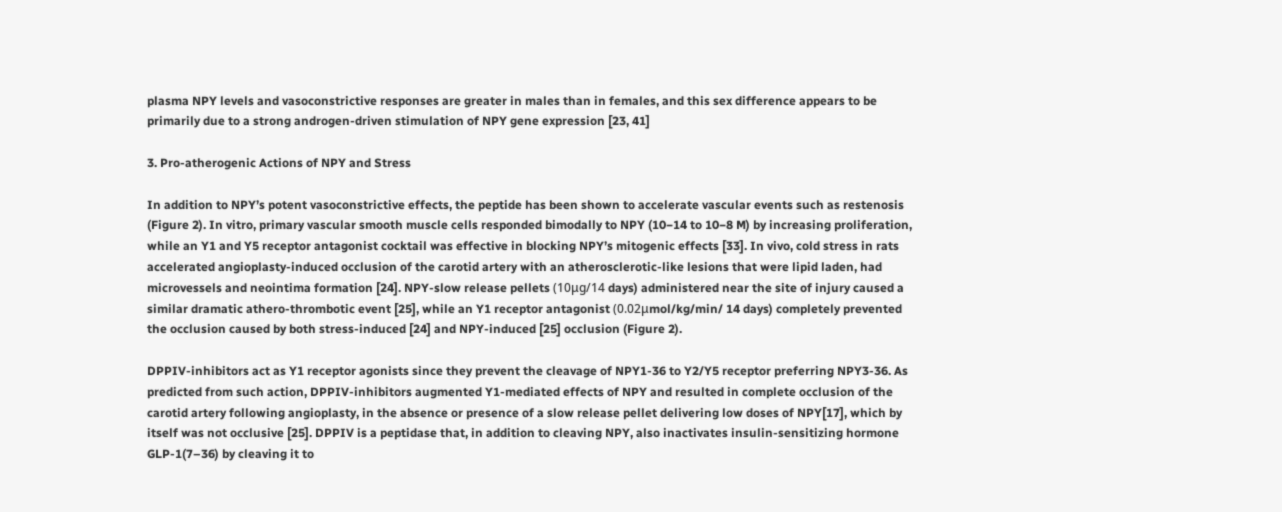plasma NPY levels and vasoconstrictive responses are greater in males than in females, and this sex difference appears to be primarily due to a strong androgen-driven stimulation of NPY gene expression [23, 41]

3. Pro-atherogenic Actions of NPY and Stress

In addition to NPY’s potent vasoconstrictive effects, the peptide has been shown to accelerate vascular events such as restenosis (Figure 2). In vitro, primary vascular smooth muscle cells responded bimodally to NPY (10−14 to 10−8 M) by increasing proliferation, while an Y1 and Y5 receptor antagonist cocktail was effective in blocking NPY’s mitogenic effects [33]. In vivo, cold stress in rats accelerated angioplasty-induced occlusion of the carotid artery with an atherosclerotic-like lesions that were lipid laden, had microvessels and neointima formation [24]. NPY-slow release pellets (10μg/14 days) administered near the site of injury caused a similar dramatic athero-thrombotic event [25], while an Y1 receptor antagonist (0.02μmol/kg/min/ 14 days) completely prevented the occlusion caused by both stress-induced [24] and NPY-induced [25] occlusion (Figure 2).

DPPIV-inhibitors act as Y1 receptor agonists since they prevent the cleavage of NPY1-36 to Y2/Y5 receptor preferring NPY3-36. As predicted from such action, DPPIV-inhibitors augmented Y1-mediated effects of NPY and resulted in complete occlusion of the carotid artery following angioplasty, in the absence or presence of a slow release pellet delivering low doses of NPY[17], which by itself was not occlusive [25]. DPPIV is a peptidase that, in addition to cleaving NPY, also inactivates insulin-sensitizing hormone GLP-1(7–36) by cleaving it to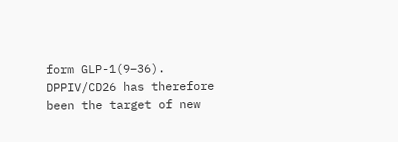form GLP-1(9–36). DPPIV/CD26 has therefore been the target of new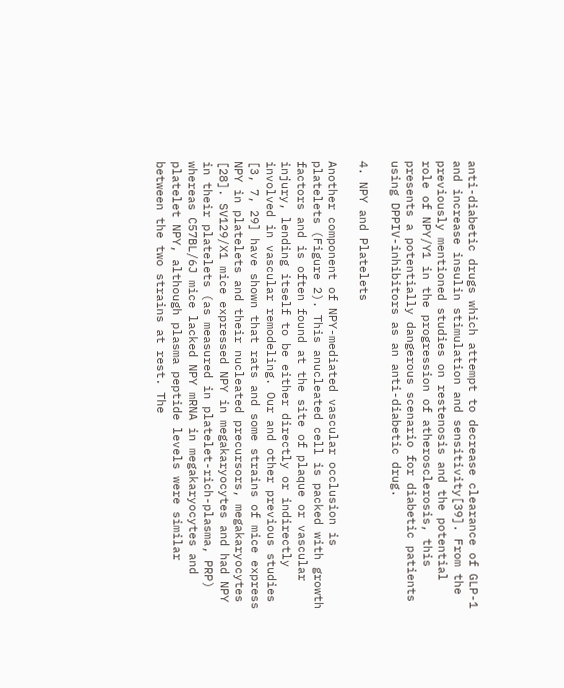anti-diabetic drugs which attempt to decrease clearance of GLP-1 and increase insulin stimulation and sensitivity[39]. From the previously mentioned studies on restenosis and the potential role of NPY/Y1 in the progression of atherosclerosis, this presents a potentially dangerous scenario for diabetic patients using DPPIV-inhibitors as an anti-diabetic drug.

4. NPY and Platelets

Another component of NPY-mediated vascular occlusion is platelets (Figure 2). This anucleated cell is packed with growth factors and is often found at the site of plaque or vascular injury, lending itself to be either directly or indirectly involved in vascular remodeling. Our and other previous studies [3, 7, 29] have shown that rats and some strains of mice express NPY in platelets and their nucleated precursors, megakaryocytes [28]. SV129/X1 mice expressed NPY in megakaryocytes and had NPY in their platelets (as measured in platelet-rich-plasma, PRP) whereas C57BL/6J mice lacked NPY mRNA in megakaryocytes and platelet NPY, although plasma peptide levels were similar between the two strains at rest. The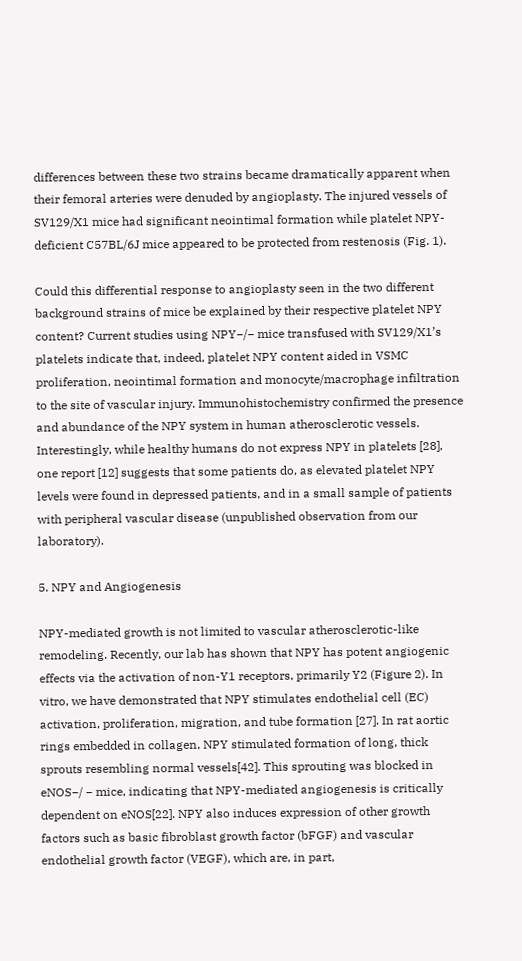differences between these two strains became dramatically apparent when their femoral arteries were denuded by angioplasty. The injured vessels of SV129/X1 mice had significant neointimal formation while platelet NPY-deficient C57BL/6J mice appeared to be protected from restenosis (Fig. 1).

Could this differential response to angioplasty seen in the two different background strains of mice be explained by their respective platelet NPY content? Current studies using NPY−/− mice transfused with SV129/X1’s platelets indicate that, indeed, platelet NPY content aided in VSMC proliferation, neointimal formation and monocyte/macrophage infiltration to the site of vascular injury. Immunohistochemistry confirmed the presence and abundance of the NPY system in human atherosclerotic vessels. Interestingly, while healthy humans do not express NPY in platelets [28], one report [12] suggests that some patients do, as elevated platelet NPY levels were found in depressed patients, and in a small sample of patients with peripheral vascular disease (unpublished observation from our laboratory).

5. NPY and Angiogenesis

NPY-mediated growth is not limited to vascular atherosclerotic-like remodeling. Recently, our lab has shown that NPY has potent angiogenic effects via the activation of non-Y1 receptors, primarily Y2 (Figure 2). In vitro, we have demonstrated that NPY stimulates endothelial cell (EC) activation, proliferation, migration, and tube formation [27]. In rat aortic rings embedded in collagen, NPY stimulated formation of long, thick sprouts resembling normal vessels[42]. This sprouting was blocked in eNOS−/ − mice, indicating that NPY-mediated angiogenesis is critically dependent on eNOS[22]. NPY also induces expression of other growth factors such as basic fibroblast growth factor (bFGF) and vascular endothelial growth factor (VEGF), which are, in part,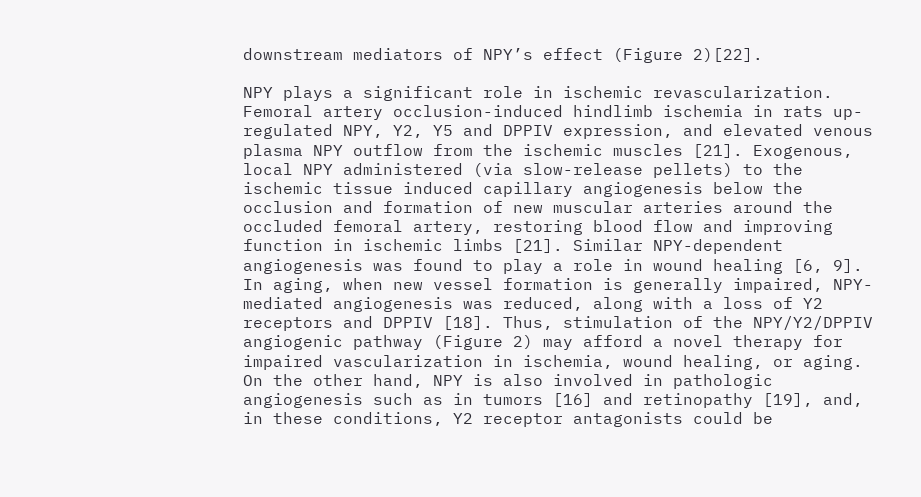downstream mediators of NPY’s effect (Figure 2)[22].

NPY plays a significant role in ischemic revascularization. Femoral artery occlusion-induced hindlimb ischemia in rats up-regulated NPY, Y2, Y5 and DPPIV expression, and elevated venous plasma NPY outflow from the ischemic muscles [21]. Exogenous, local NPY administered (via slow-release pellets) to the ischemic tissue induced capillary angiogenesis below the occlusion and formation of new muscular arteries around the occluded femoral artery, restoring blood flow and improving function in ischemic limbs [21]. Similar NPY-dependent angiogenesis was found to play a role in wound healing [6, 9]. In aging, when new vessel formation is generally impaired, NPY-mediated angiogenesis was reduced, along with a loss of Y2 receptors and DPPIV [18]. Thus, stimulation of the NPY/Y2/DPPIV angiogenic pathway (Figure 2) may afford a novel therapy for impaired vascularization in ischemia, wound healing, or aging. On the other hand, NPY is also involved in pathologic angiogenesis such as in tumors [16] and retinopathy [19], and, in these conditions, Y2 receptor antagonists could be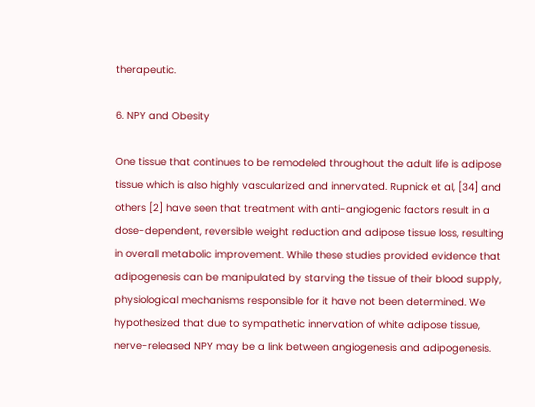therapeutic.

6. NPY and Obesity

One tissue that continues to be remodeled throughout the adult life is adipose tissue which is also highly vascularized and innervated. Rupnick et al, [34] and others [2] have seen that treatment with anti-angiogenic factors result in a dose-dependent, reversible weight reduction and adipose tissue loss, resulting in overall metabolic improvement. While these studies provided evidence that adipogenesis can be manipulated by starving the tissue of their blood supply, physiological mechanisms responsible for it have not been determined. We hypothesized that due to sympathetic innervation of white adipose tissue, nerve-released NPY may be a link between angiogenesis and adipogenesis.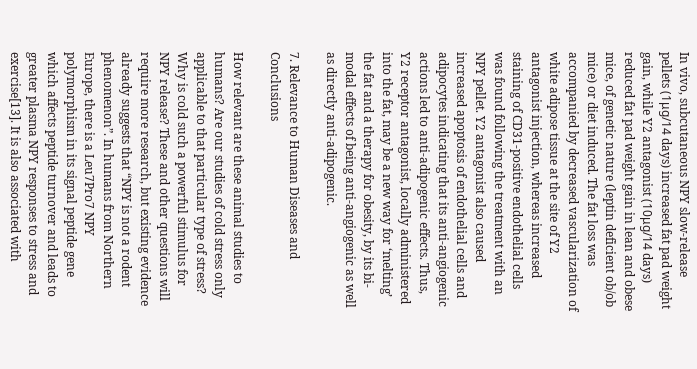In vivo, subcutaneous NPY slow-release pellets (1μg/14 days) increased fat pad weight gain, while Y2 antagonist (10μg/14 days) reduced fat pad weight gain in lean and obese mice, of genetic nature (leptin deficient ob/ob mice) or diet induced. The fat loss was accompanied by decreased vascularization of white adipose tissue at the site of Y2 antagonist injection, whereas increased staining of CD31-positive endothelial cells was found following the treatment with an NPY pellet. Y2 antagonist also caused increased apoptosis of endothelial cells and adipocytes indicating that its anti-angiogenic actions led to anti-adipogenic effects. Thus, Y2 receptor antagonist, locally administered into the fat, may be a new way for ‘melting’ the fat and a therapy for obesity, by its bi-modal effects of being anti-angiogenic as well as directly anti-adipogenic.

7. Relevance to Human Diseases and Conclusions

How relevant are these animal studies to humans? Are our studies of cold stress only applicable to that particular type of stress? Why is cold such a powerful stimulus for NPY release? These and other questions will require more research, but existing evidence already suggests that “NPY is not a rodent phenomenon”. In humans from Northern Europe, there is a Leu7Pro7 NPY polymorphism in its signal peptide gene which affects peptide turnover and leads to greater plasma NPY responses to stress and exercise[13]. It is also associated with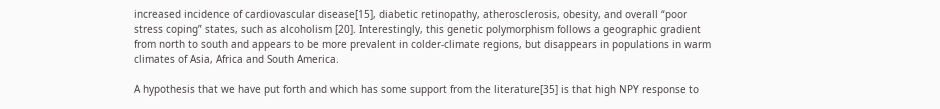increased incidence of cardiovascular disease[15], diabetic retinopathy, atherosclerosis, obesity, and overall “poor stress coping” states, such as alcoholism [20]. Interestingly, this genetic polymorphism follows a geographic gradient from north to south and appears to be more prevalent in colder-climate regions, but disappears in populations in warm climates of Asia, Africa and South America.

A hypothesis that we have put forth and which has some support from the literature[35] is that high NPY response to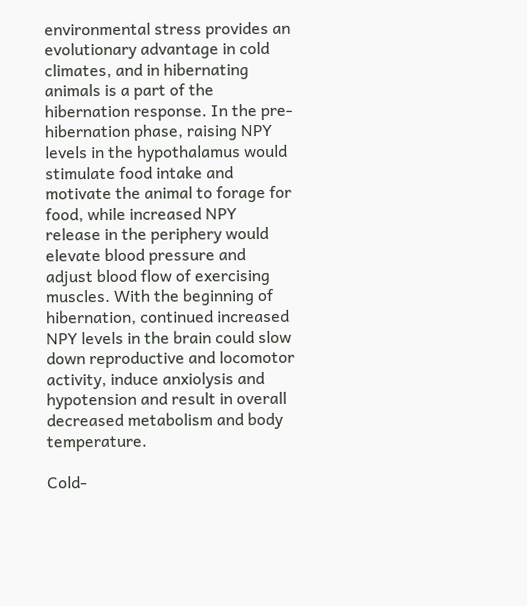environmental stress provides an evolutionary advantage in cold climates, and in hibernating animals is a part of the hibernation response. In the pre-hibernation phase, raising NPY levels in the hypothalamus would stimulate food intake and motivate the animal to forage for food, while increased NPY release in the periphery would elevate blood pressure and adjust blood flow of exercising muscles. With the beginning of hibernation, continued increased NPY levels in the brain could slow down reproductive and locomotor activity, induce anxiolysis and hypotension and result in overall decreased metabolism and body temperature.

Cold-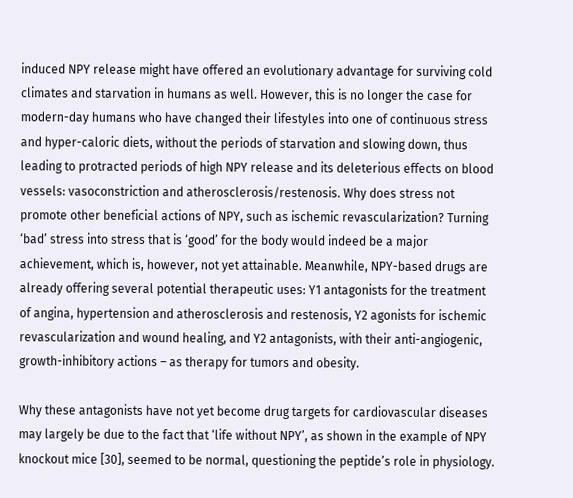induced NPY release might have offered an evolutionary advantage for surviving cold climates and starvation in humans as well. However, this is no longer the case for modern-day humans who have changed their lifestyles into one of continuous stress and hyper-caloric diets, without the periods of starvation and slowing down, thus leading to protracted periods of high NPY release and its deleterious effects on blood vessels: vasoconstriction and atherosclerosis/restenosis. Why does stress not promote other beneficial actions of NPY, such as ischemic revascularization? Turning ‘bad’ stress into stress that is ‘good’ for the body would indeed be a major achievement, which is, however, not yet attainable. Meanwhile, NPY-based drugs are already offering several potential therapeutic uses: Y1 antagonists for the treatment of angina, hypertension and atherosclerosis and restenosis, Y2 agonists for ischemic revascularization and wound healing, and Y2 antagonists, with their anti-angiogenic, growth-inhibitory actions – as therapy for tumors and obesity.

Why these antagonists have not yet become drug targets for cardiovascular diseases may largely be due to the fact that ‘life without NPY’, as shown in the example of NPY knockout mice [30], seemed to be normal, questioning the peptide’s role in physiology.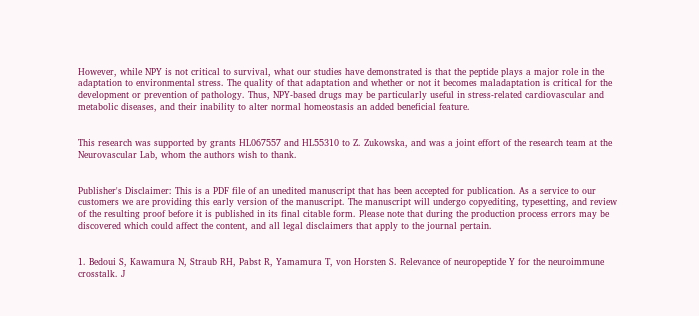However, while NPY is not critical to survival, what our studies have demonstrated is that the peptide plays a major role in the adaptation to environmental stress. The quality of that adaptation and whether or not it becomes maladaptation is critical for the development or prevention of pathology. Thus, NPY-based drugs may be particularly useful in stress-related cardiovascular and metabolic diseases, and their inability to alter normal homeostasis an added beneficial feature.


This research was supported by grants HL067557 and HL55310 to Z. Zukowska, and was a joint effort of the research team at the Neurovascular Lab, whom the authors wish to thank.


Publisher's Disclaimer: This is a PDF file of an unedited manuscript that has been accepted for publication. As a service to our customers we are providing this early version of the manuscript. The manuscript will undergo copyediting, typesetting, and review of the resulting proof before it is published in its final citable form. Please note that during the production process errors may be discovered which could affect the content, and all legal disclaimers that apply to the journal pertain.


1. Bedoui S, Kawamura N, Straub RH, Pabst R, Yamamura T, von Horsten S. Relevance of neuropeptide Y for the neuroimmune crosstalk. J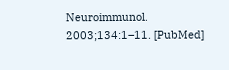Neuroimmunol. 2003;134:1–11. [PubMed]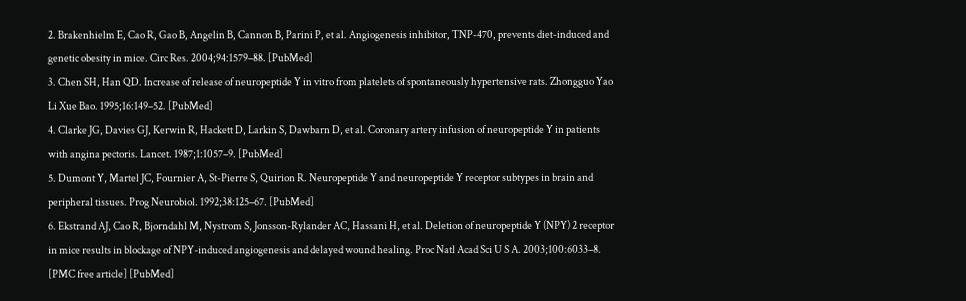2. Brakenhielm E, Cao R, Gao B, Angelin B, Cannon B, Parini P, et al. Angiogenesis inhibitor, TNP-470, prevents diet-induced and genetic obesity in mice. Circ Res. 2004;94:1579–88. [PubMed]
3. Chen SH, Han QD. Increase of release of neuropeptide Y in vitro from platelets of spontaneously hypertensive rats. Zhongguo Yao Li Xue Bao. 1995;16:149–52. [PubMed]
4. Clarke JG, Davies GJ, Kerwin R, Hackett D, Larkin S, Dawbarn D, et al. Coronary artery infusion of neuropeptide Y in patients with angina pectoris. Lancet. 1987;1:1057–9. [PubMed]
5. Dumont Y, Martel JC, Fournier A, St-Pierre S, Quirion R. Neuropeptide Y and neuropeptide Y receptor subtypes in brain and peripheral tissues. Prog Neurobiol. 1992;38:125–67. [PubMed]
6. Ekstrand AJ, Cao R, Bjorndahl M, Nystrom S, Jonsson-Rylander AC, Hassani H, et al. Deletion of neuropeptide Y (NPY) 2 receptor in mice results in blockage of NPY-induced angiogenesis and delayed wound healing. Proc Natl Acad Sci U S A. 2003;100:6033–8. [PMC free article] [PubMed]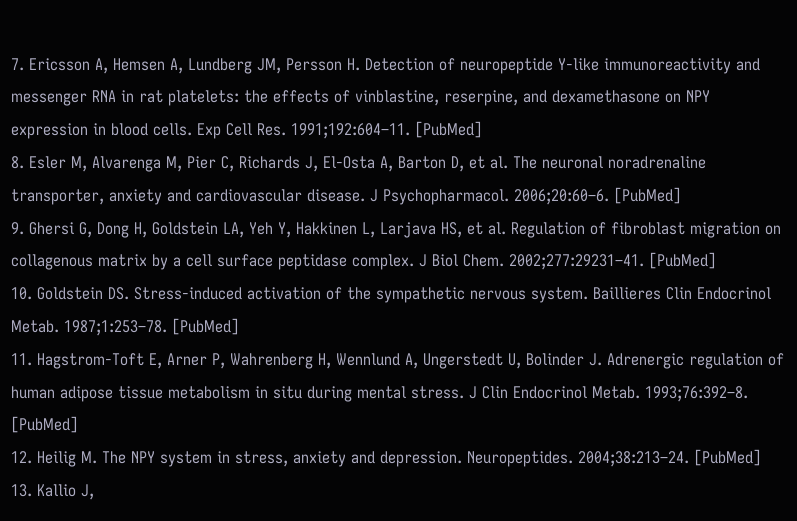7. Ericsson A, Hemsen A, Lundberg JM, Persson H. Detection of neuropeptide Y-like immunoreactivity and messenger RNA in rat platelets: the effects of vinblastine, reserpine, and dexamethasone on NPY expression in blood cells. Exp Cell Res. 1991;192:604–11. [PubMed]
8. Esler M, Alvarenga M, Pier C, Richards J, El-Osta A, Barton D, et al. The neuronal noradrenaline transporter, anxiety and cardiovascular disease. J Psychopharmacol. 2006;20:60–6. [PubMed]
9. Ghersi G, Dong H, Goldstein LA, Yeh Y, Hakkinen L, Larjava HS, et al. Regulation of fibroblast migration on collagenous matrix by a cell surface peptidase complex. J Biol Chem. 2002;277:29231–41. [PubMed]
10. Goldstein DS. Stress-induced activation of the sympathetic nervous system. Baillieres Clin Endocrinol Metab. 1987;1:253–78. [PubMed]
11. Hagstrom-Toft E, Arner P, Wahrenberg H, Wennlund A, Ungerstedt U, Bolinder J. Adrenergic regulation of human adipose tissue metabolism in situ during mental stress. J Clin Endocrinol Metab. 1993;76:392–8. [PubMed]
12. Heilig M. The NPY system in stress, anxiety and depression. Neuropeptides. 2004;38:213–24. [PubMed]
13. Kallio J,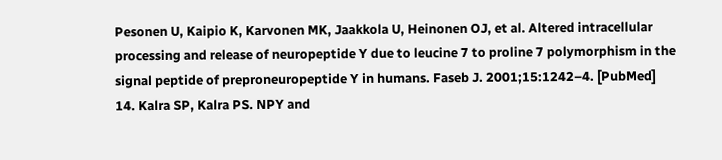Pesonen U, Kaipio K, Karvonen MK, Jaakkola U, Heinonen OJ, et al. Altered intracellular processing and release of neuropeptide Y due to leucine 7 to proline 7 polymorphism in the signal peptide of preproneuropeptide Y in humans. Faseb J. 2001;15:1242–4. [PubMed]
14. Kalra SP, Kalra PS. NPY and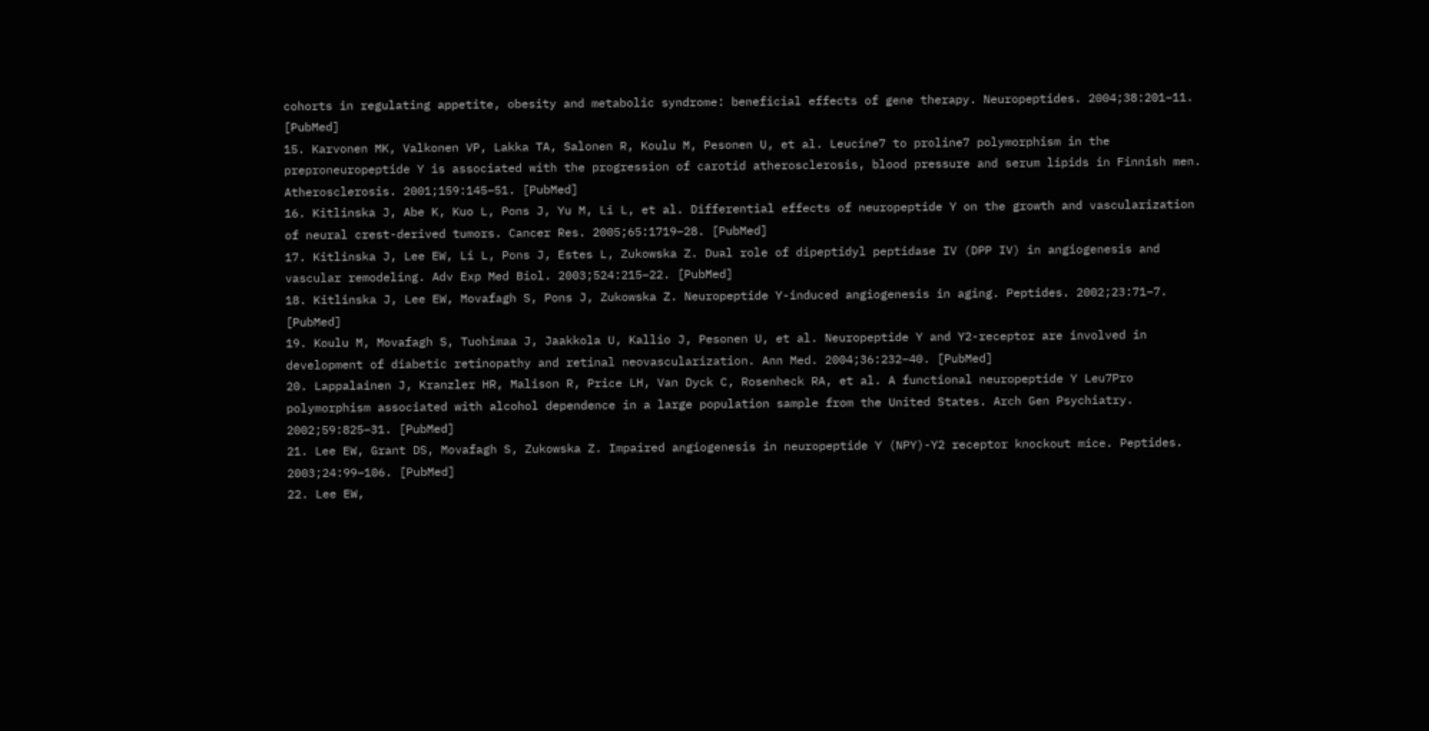cohorts in regulating appetite, obesity and metabolic syndrome: beneficial effects of gene therapy. Neuropeptides. 2004;38:201–11. [PubMed]
15. Karvonen MK, Valkonen VP, Lakka TA, Salonen R, Koulu M, Pesonen U, et al. Leucine7 to proline7 polymorphism in the preproneuropeptide Y is associated with the progression of carotid atherosclerosis, blood pressure and serum lipids in Finnish men. Atherosclerosis. 2001;159:145–51. [PubMed]
16. Kitlinska J, Abe K, Kuo L, Pons J, Yu M, Li L, et al. Differential effects of neuropeptide Y on the growth and vascularization of neural crest-derived tumors. Cancer Res. 2005;65:1719–28. [PubMed]
17. Kitlinska J, Lee EW, Li L, Pons J, Estes L, Zukowska Z. Dual role of dipeptidyl peptidase IV (DPP IV) in angiogenesis and vascular remodeling. Adv Exp Med Biol. 2003;524:215–22. [PubMed]
18. Kitlinska J, Lee EW, Movafagh S, Pons J, Zukowska Z. Neuropeptide Y-induced angiogenesis in aging. Peptides. 2002;23:71–7. [PubMed]
19. Koulu M, Movafagh S, Tuohimaa J, Jaakkola U, Kallio J, Pesonen U, et al. Neuropeptide Y and Y2-receptor are involved in development of diabetic retinopathy and retinal neovascularization. Ann Med. 2004;36:232–40. [PubMed]
20. Lappalainen J, Kranzler HR, Malison R, Price LH, Van Dyck C, Rosenheck RA, et al. A functional neuropeptide Y Leu7Pro polymorphism associated with alcohol dependence in a large population sample from the United States. Arch Gen Psychiatry. 2002;59:825–31. [PubMed]
21. Lee EW, Grant DS, Movafagh S, Zukowska Z. Impaired angiogenesis in neuropeptide Y (NPY)-Y2 receptor knockout mice. Peptides. 2003;24:99–106. [PubMed]
22. Lee EW,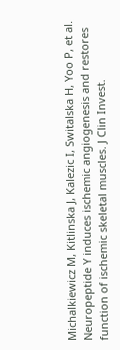Michalkiewicz M, Kitlinska J, Kalezic I, Switalska H, Yoo P, et al. Neuropeptide Y induces ischemic angiogenesis and restores function of ischemic skeletal muscles. J Clin Invest.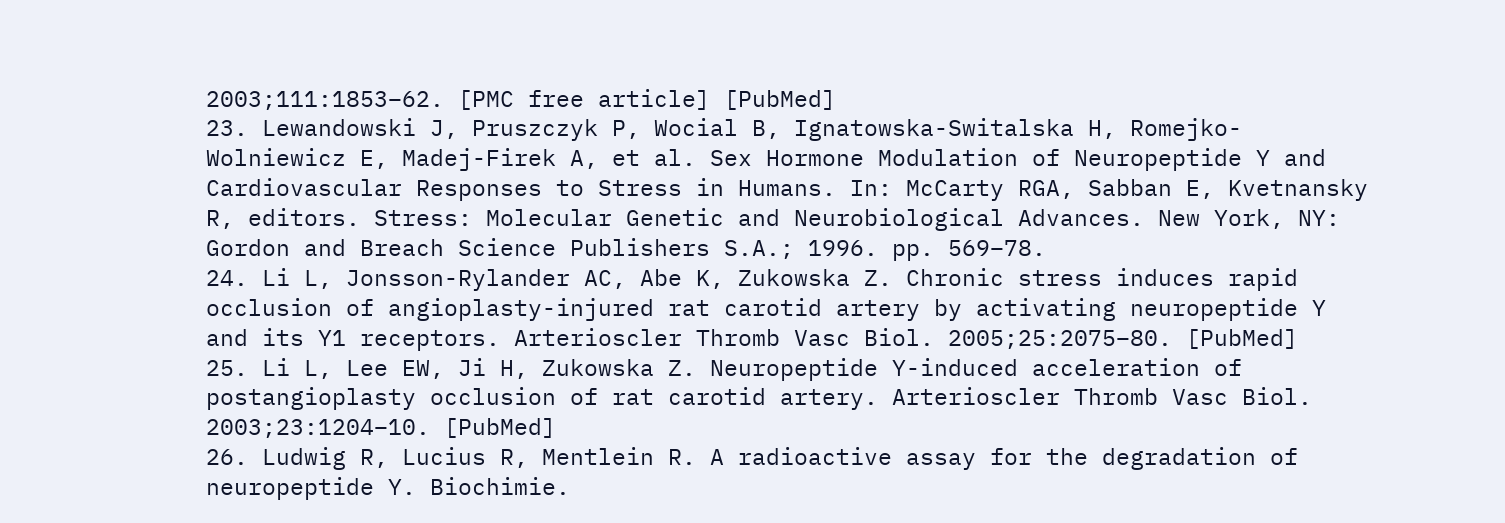2003;111:1853–62. [PMC free article] [PubMed]
23. Lewandowski J, Pruszczyk P, Wocial B, Ignatowska-Switalska H, Romejko-Wolniewicz E, Madej-Firek A, et al. Sex Hormone Modulation of Neuropeptide Y and Cardiovascular Responses to Stress in Humans. In: McCarty RGA, Sabban E, Kvetnansky R, editors. Stress: Molecular Genetic and Neurobiological Advances. New York, NY: Gordon and Breach Science Publishers S.A.; 1996. pp. 569–78.
24. Li L, Jonsson-Rylander AC, Abe K, Zukowska Z. Chronic stress induces rapid occlusion of angioplasty-injured rat carotid artery by activating neuropeptide Y and its Y1 receptors. Arterioscler Thromb Vasc Biol. 2005;25:2075–80. [PubMed]
25. Li L, Lee EW, Ji H, Zukowska Z. Neuropeptide Y-induced acceleration of postangioplasty occlusion of rat carotid artery. Arterioscler Thromb Vasc Biol. 2003;23:1204–10. [PubMed]
26. Ludwig R, Lucius R, Mentlein R. A radioactive assay for the degradation of neuropeptide Y. Biochimie.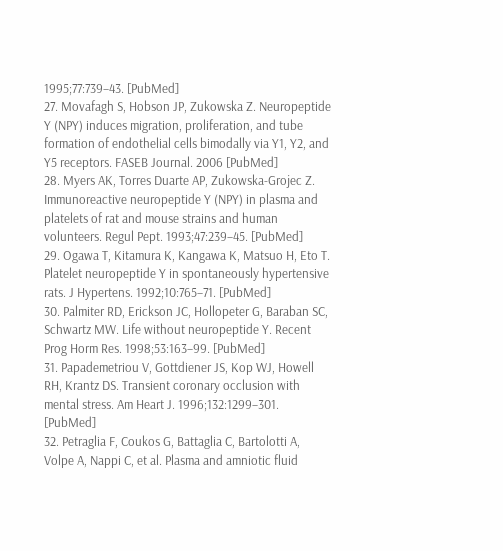1995;77:739–43. [PubMed]
27. Movafagh S, Hobson JP, Zukowska Z. Neuropeptide Y (NPY) induces migration, proliferation, and tube formation of endothelial cells bimodally via Y1, Y2, and Y5 receptors. FASEB Journal. 2006 [PubMed]
28. Myers AK, Torres Duarte AP, Zukowska-Grojec Z. Immunoreactive neuropeptide Y (NPY) in plasma and platelets of rat and mouse strains and human volunteers. Regul Pept. 1993;47:239–45. [PubMed]
29. Ogawa T, Kitamura K, Kangawa K, Matsuo H, Eto T. Platelet neuropeptide Y in spontaneously hypertensive rats. J Hypertens. 1992;10:765–71. [PubMed]
30. Palmiter RD, Erickson JC, Hollopeter G, Baraban SC, Schwartz MW. Life without neuropeptide Y. Recent Prog Horm Res. 1998;53:163–99. [PubMed]
31. Papademetriou V, Gottdiener JS, Kop WJ, Howell RH, Krantz DS. Transient coronary occlusion with mental stress. Am Heart J. 1996;132:1299–301. [PubMed]
32. Petraglia F, Coukos G, Battaglia C, Bartolotti A, Volpe A, Nappi C, et al. Plasma and amniotic fluid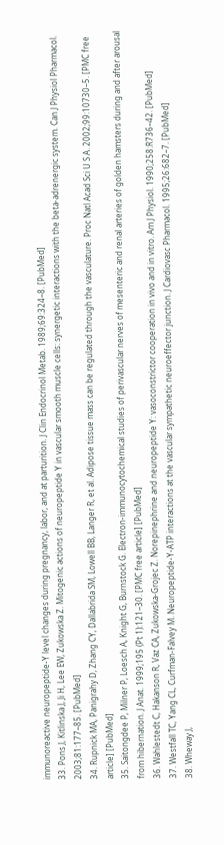immunoreactive neuropeptide-Y level changes during pregnancy, labor, and at parturition. J Clin Endocrinol Metab. 1989;69:324–8. [PubMed]
33. Pons J, Kitlinska J, Ji H, Lee EW, Zukowska Z. Mitogenic actions of neuropeptide Y in vascular smooth muscle cells: synergetic interactions with the beta-adrenergic system. Can J Physiol Pharmacol. 2003;81:177–85. [PubMed]
34. Rupnick MA, Panigrahy D, Zhang CY, Dallabrida SM, Lowell BB, Langer R, et al. Adipose tissue mass can be regulated through the vasculature. Proc Natl Acad Sci U S A. 2002;99:10730–5. [PMC free article] [PubMed]
35. Saitongdee P, Milner P, Loesch A, Knight G, Burnstock G. Electron-immunocytochemical studies of perivascular nerves of mesenteric and renal arteries of golden hamsters during and after arousal from hibernation. J Anat. 1999;195 (Pt 1):121–30. [PMC free article] [PubMed]
36. Wahlestedt C, Hakanson R, Vaz CA, Zukowska-Grojec Z. Norepinephrine and neuropeptide Y: vasoconstrictor cooperation in vivo and in vitro. Am J Physiol. 1990;258:R736–42. [PubMed]
37. Westfall TC, Yang CL, Curfman-Falvey M. Neuropeptide-Y-ATP interactions at the vascular sympathetic neuroeffector junction. J Cardiovasc Pharmacol. 1995;26:682–7. [PubMed]
38. Wheway J,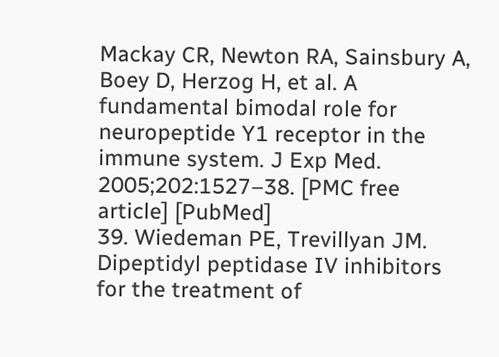Mackay CR, Newton RA, Sainsbury A, Boey D, Herzog H, et al. A fundamental bimodal role for neuropeptide Y1 receptor in the immune system. J Exp Med. 2005;202:1527–38. [PMC free article] [PubMed]
39. Wiedeman PE, Trevillyan JM. Dipeptidyl peptidase IV inhibitors for the treatment of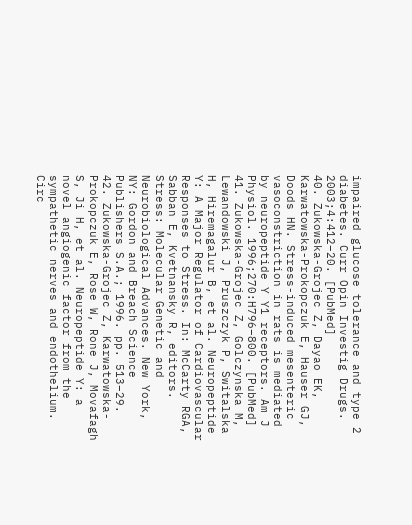impaired glucose tolerance and type 2 diabetes. Curr Opin Investig Drugs. 2003;4:412–20. [PubMed]
40. Zukowska-Grojec Z, Dayao EK, Karwatowska-Prokopczuk E, Hauser GJ, Doods HN. Stress-induced mesenteric vasoconstriction in rats is mediated by neuropeptide Y Y1 receptors. Am J Physiol. 1996;270:H796–800. [PubMed]
41. Zukowska-Grojec Z, Golczynska M, Lewandowski J, Pruszczyk P, Switalska H, Hiremagalur B, et al. Neuropeptide Y: A Major Regulator of Cardiovascular Responses to Stress. In: McCarty RGA, Sabban E, Kvetnansky R, editors. Stress: Molecular Genetic and Neurobiological Advances. New York, NY: Gordon and Breach Science Publishers S.A.; 1996. pp. 513–29.
42. Zukowska-Grojec Z, Karwatowska-Prokopczuk E, Rose W, Rone J, Movafagh S, Ji H, et al. Neuropeptide Y: a novel angiogenic factor from the sympathetic nerves and endothelium. Circ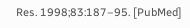Res. 1998;83:187–95. [PubMed]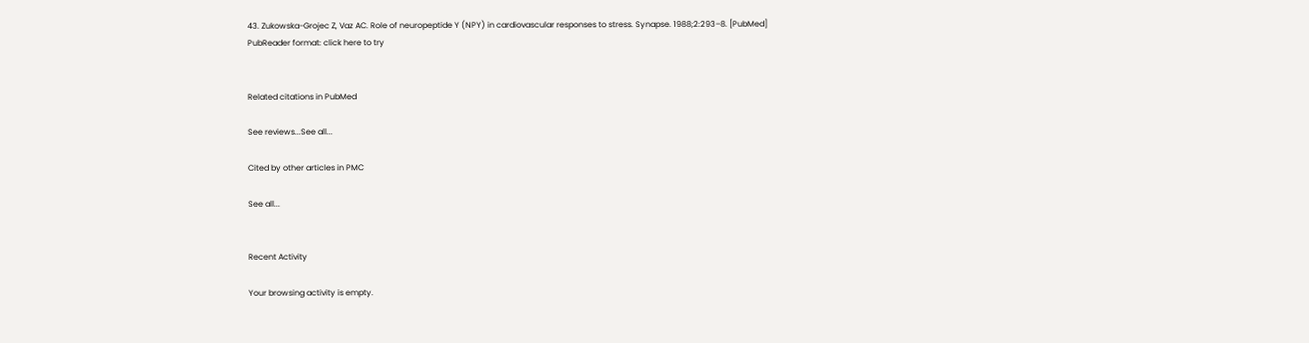43. Zukowska-Grojec Z, Vaz AC. Role of neuropeptide Y (NPY) in cardiovascular responses to stress. Synapse. 1988;2:293–8. [PubMed]
PubReader format: click here to try


Related citations in PubMed

See reviews...See all...

Cited by other articles in PMC

See all...


Recent Activity

Your browsing activity is empty.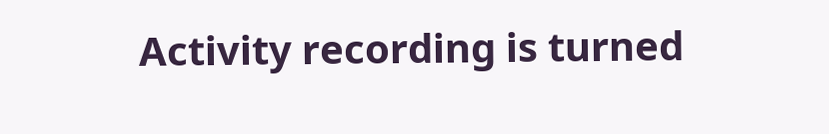Activity recording is turned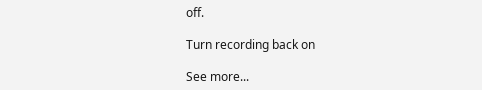off.

Turn recording back on

See more...